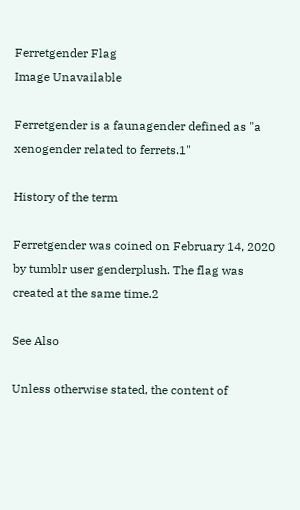Ferretgender Flag
Image Unavailable

Ferretgender is a faunagender defined as "a xenogender related to ferrets.1"

History of the term

Ferretgender was coined on February 14, 2020 by tumblr user genderplush. The flag was created at the same time.2

See Also

Unless otherwise stated, the content of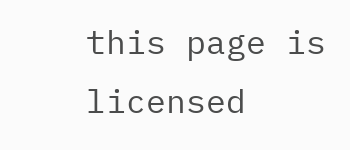this page is licensed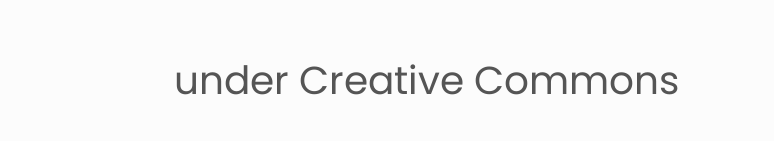under Creative Commons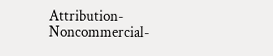Attribution-Noncommercial-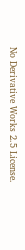No Derivative Works 2.5 License.